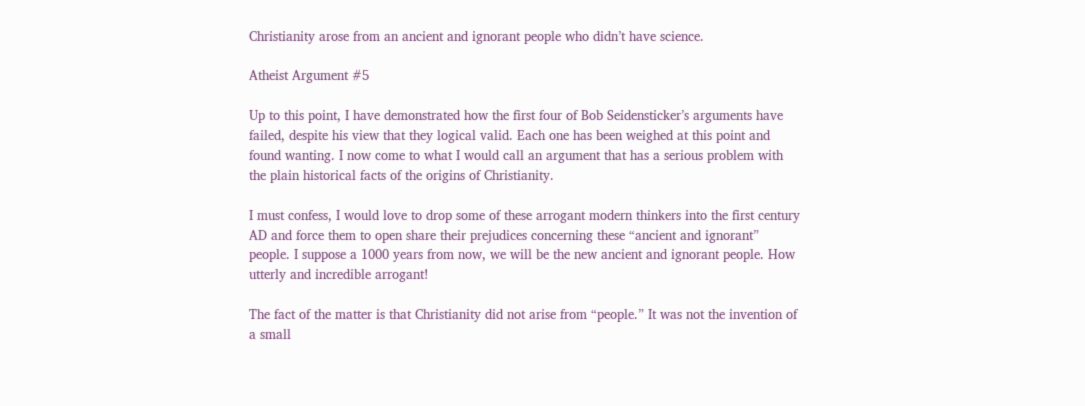Christianity arose from an ancient and ignorant people who didn’t have science.

Atheist Argument #5

Up to this point, I have demonstrated how the first four of Bob Seidensticker’s arguments have failed, despite his view that they logical valid. Each one has been weighed at this point and found wanting. I now come to what I would call an argument that has a serious problem with the plain historical facts of the origins of Christianity.

I must confess, I would love to drop some of these arrogant modern thinkers into the first century AD and force them to open share their prejudices concerning these “ancient and ignorant” people. I suppose a 1000 years from now, we will be the new ancient and ignorant people. How utterly and incredible arrogant!

The fact of the matter is that Christianity did not arise from “people.” It was not the invention of a small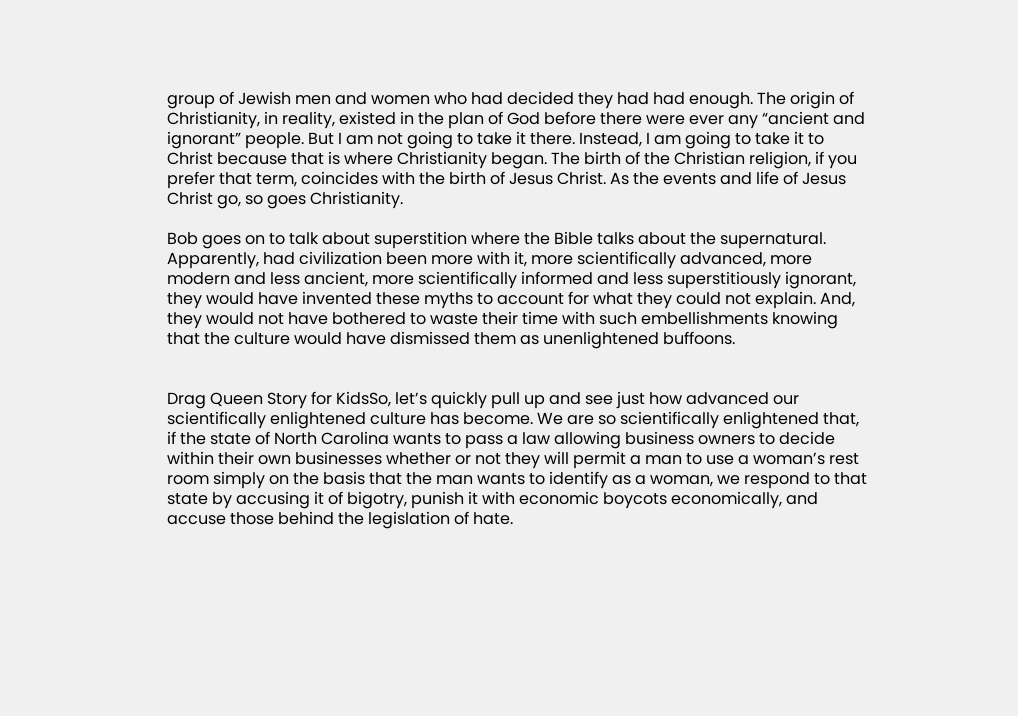group of Jewish men and women who had decided they had had enough. The origin of Christianity, in reality, existed in the plan of God before there were ever any “ancient and ignorant” people. But I am not going to take it there. Instead, I am going to take it to Christ because that is where Christianity began. The birth of the Christian religion, if you prefer that term, coincides with the birth of Jesus Christ. As the events and life of Jesus Christ go, so goes Christianity.

Bob goes on to talk about superstition where the Bible talks about the supernatural. Apparently, had civilization been more with it, more scientifically advanced, more modern and less ancient, more scientifically informed and less superstitiously ignorant, they would have invented these myths to account for what they could not explain. And, they would not have bothered to waste their time with such embellishments knowing that the culture would have dismissed them as unenlightened buffoons.


Drag Queen Story for KidsSo, let’s quickly pull up and see just how advanced our scientifically enlightened culture has become. We are so scientifically enlightened that, if the state of North Carolina wants to pass a law allowing business owners to decide within their own businesses whether or not they will permit a man to use a woman’s rest room simply on the basis that the man wants to identify as a woman, we respond to that state by accusing it of bigotry, punish it with economic boycots economically, and accuse those behind the legislation of hate.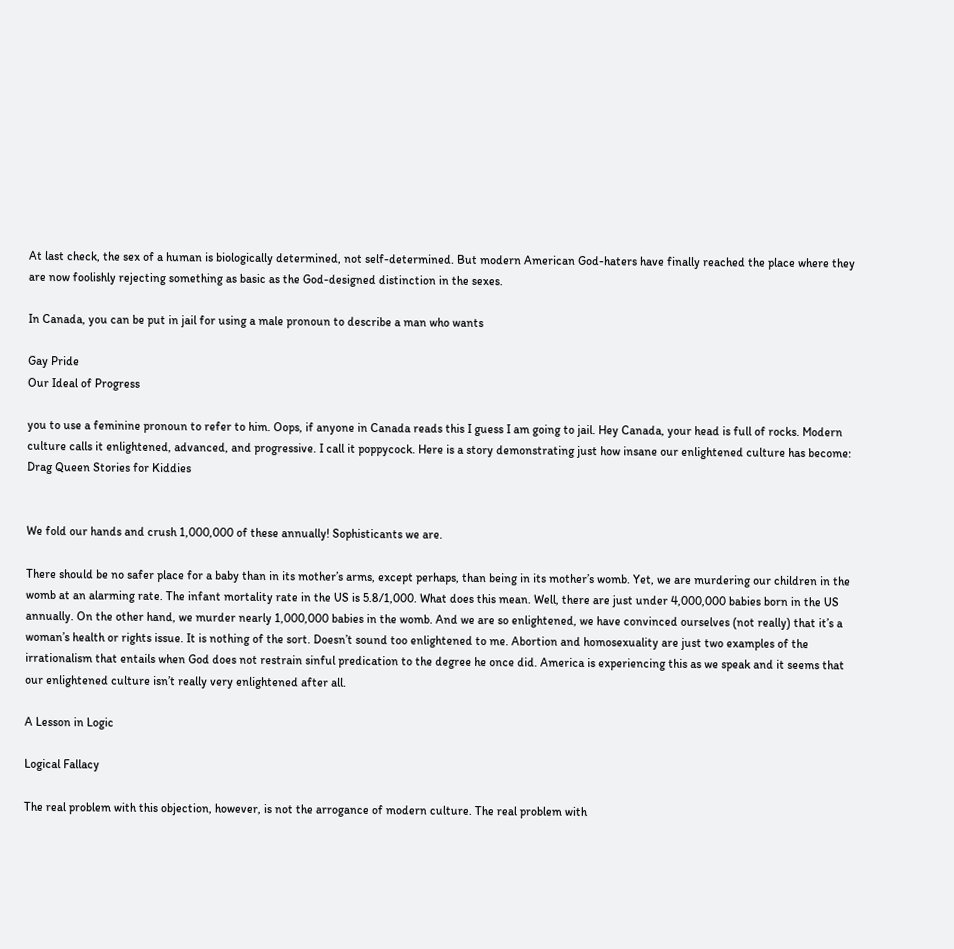At last check, the sex of a human is biologically determined, not self-determined. But modern American God-haters have finally reached the place where they are now foolishly rejecting something as basic as the God-designed distinction in the sexes.

In Canada, you can be put in jail for using a male pronoun to describe a man who wants

Gay Pride
Our Ideal of Progress

you to use a feminine pronoun to refer to him. Oops, if anyone in Canada reads this I guess I am going to jail. Hey Canada, your head is full of rocks. Modern culture calls it enlightened, advanced, and progressive. I call it poppycock. Here is a story demonstrating just how insane our enlightened culture has become: Drag Queen Stories for Kiddies


We fold our hands and crush 1,000,000 of these annually! Sophisticants we are.

There should be no safer place for a baby than in its mother’s arms, except perhaps, than being in its mother’s womb. Yet, we are murdering our children in the womb at an alarming rate. The infant mortality rate in the US is 5.8/1,000. What does this mean. Well, there are just under 4,000,000 babies born in the US annually. On the other hand, we murder nearly 1,000,000 babies in the womb. And we are so enlightened, we have convinced ourselves (not really) that it’s a woman’s health or rights issue. It is nothing of the sort. Doesn’t sound too enlightened to me. Abortion and homosexuality are just two examples of the irrationalism that entails when God does not restrain sinful predication to the degree he once did. America is experiencing this as we speak and it seems that our enlightened culture isn’t really very enlightened after all.

A Lesson in Logic

Logical Fallacy

The real problem with this objection, however, is not the arrogance of modern culture. The real problem with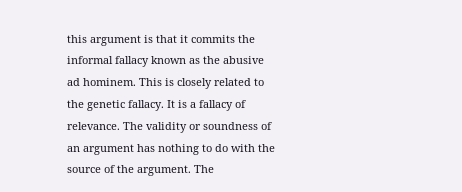this argument is that it commits the informal fallacy known as the abusive ad hominem. This is closely related to the genetic fallacy. It is a fallacy of relevance. The validity or soundness of an argument has nothing to do with the source of the argument. The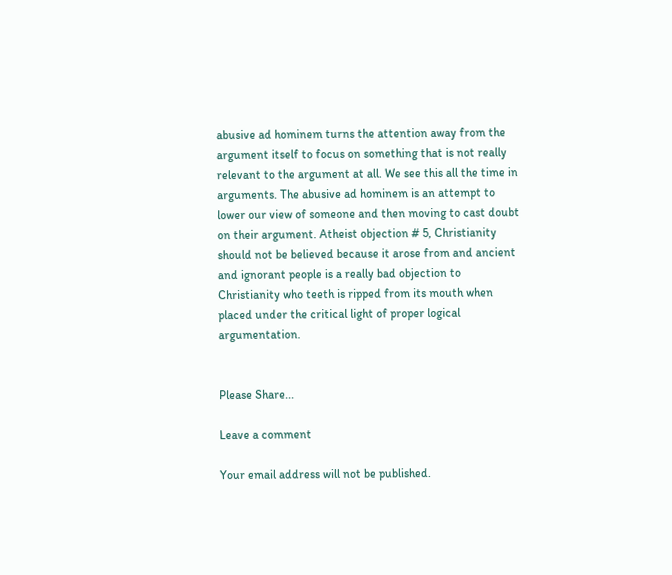abusive ad hominem turns the attention away from the argument itself to focus on something that is not really relevant to the argument at all. We see this all the time in arguments. The abusive ad hominem is an attempt to lower our view of someone and then moving to cast doubt on their argument. Atheist objection # 5, Christianity should not be believed because it arose from and ancient and ignorant people is a really bad objection to Christianity who teeth is ripped from its mouth when placed under the critical light of proper logical argumentation.


Please Share...

Leave a comment

Your email address will not be published.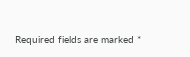Required fields are marked *